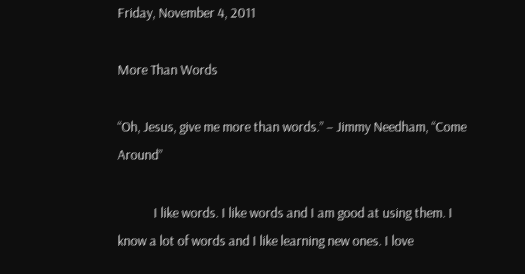Friday, November 4, 2011

More Than Words

“Oh, Jesus, give me more than words.” – Jimmy Needham, “Come Around”

            I like words. I like words and I am good at using them. I know a lot of words and I like learning new ones. I love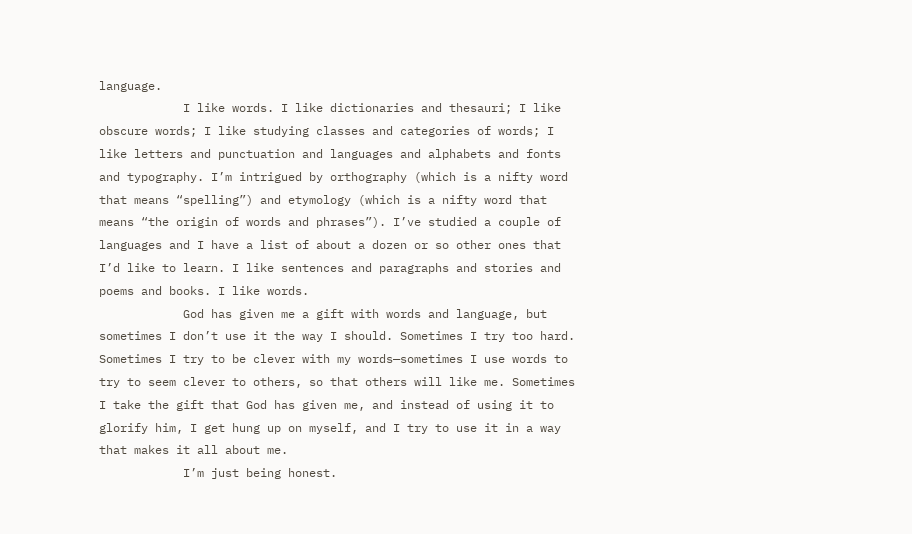language.
            I like words. I like dictionaries and thesauri; I like obscure words; I like studying classes and categories of words; I like letters and punctuation and languages and alphabets and fonts and typography. I’m intrigued by orthography (which is a nifty word that means “spelling”) and etymology (which is a nifty word that means “the origin of words and phrases”). I’ve studied a couple of languages and I have a list of about a dozen or so other ones that I’d like to learn. I like sentences and paragraphs and stories and poems and books. I like words.
            God has given me a gift with words and language, but sometimes I don’t use it the way I should. Sometimes I try too hard. Sometimes I try to be clever with my words—sometimes I use words to try to seem clever to others, so that others will like me. Sometimes I take the gift that God has given me, and instead of using it to glorify him, I get hung up on myself, and I try to use it in a way that makes it all about me.
            I’m just being honest.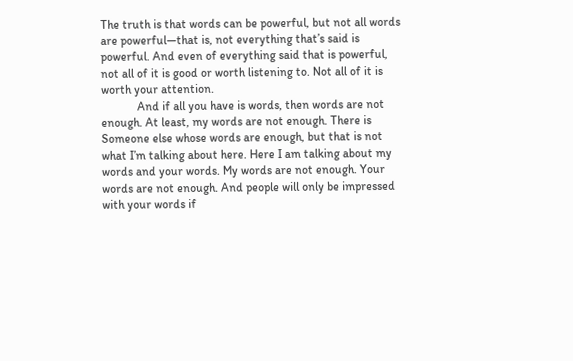The truth is that words can be powerful, but not all words are powerful—that is, not everything that’s said is powerful. And even of everything said that is powerful, not all of it is good or worth listening to. Not all of it is worth your attention.
            And if all you have is words, then words are not enough. At least, my words are not enough. There is Someone else whose words are enough, but that is not what I’m talking about here. Here I am talking about my words and your words. My words are not enough. Your words are not enough. And people will only be impressed with your words if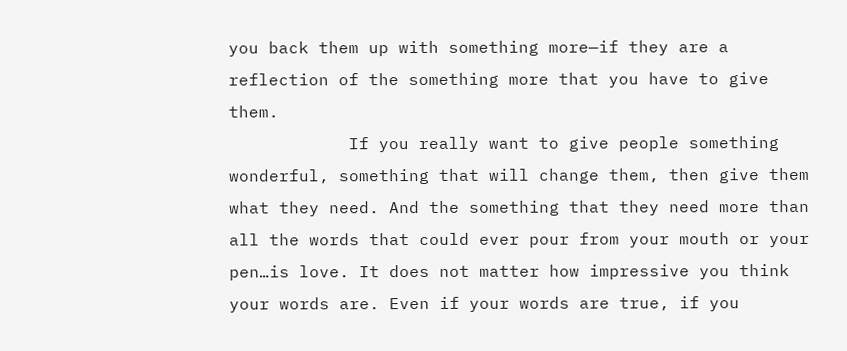you back them up with something more—if they are a reflection of the something more that you have to give them.
            If you really want to give people something wonderful, something that will change them, then give them what they need. And the something that they need more than all the words that could ever pour from your mouth or your pen…is love. It does not matter how impressive you think your words are. Even if your words are true, if you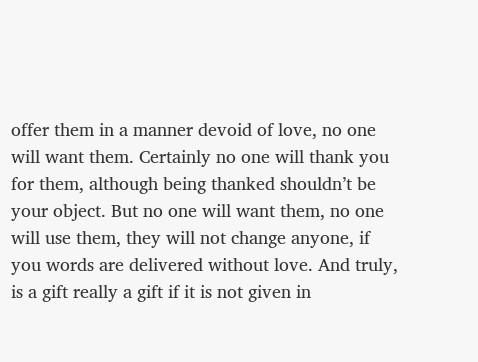offer them in a manner devoid of love, no one will want them. Certainly no one will thank you for them, although being thanked shouldn’t be your object. But no one will want them, no one will use them, they will not change anyone, if you words are delivered without love. And truly, is a gift really a gift if it is not given in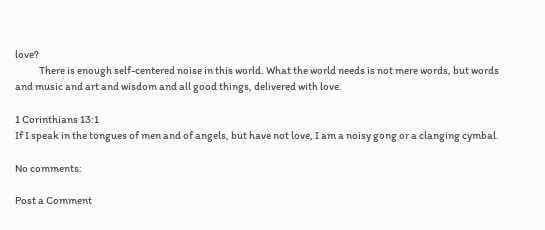love?
            There is enough self-centered noise in this world. What the world needs is not mere words, but words and music and art and wisdom and all good things, delivered with love.

1 Corinthians 13:1
If I speak in the tongues of men and of angels, but have not love, I am a noisy gong or a clanging cymbal.

No comments:

Post a Comment